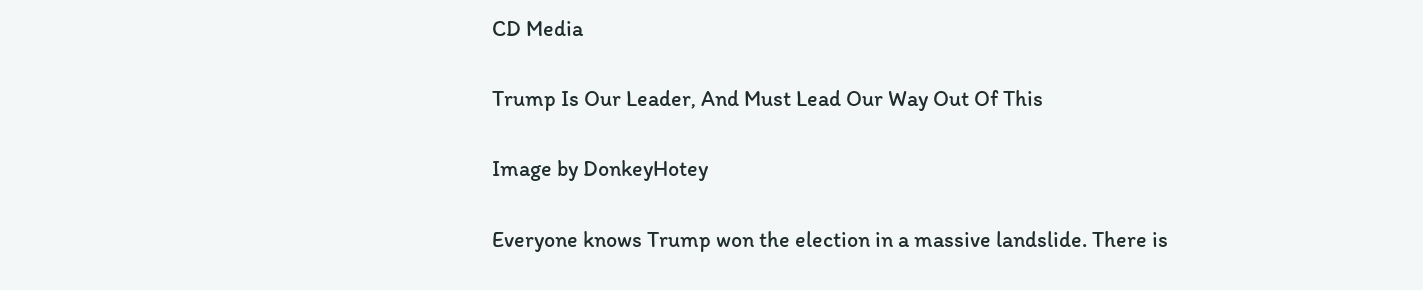CD Media

Trump Is Our Leader, And Must Lead Our Way Out Of This

Image by DonkeyHotey

Everyone knows Trump won the election in a massive landslide. There is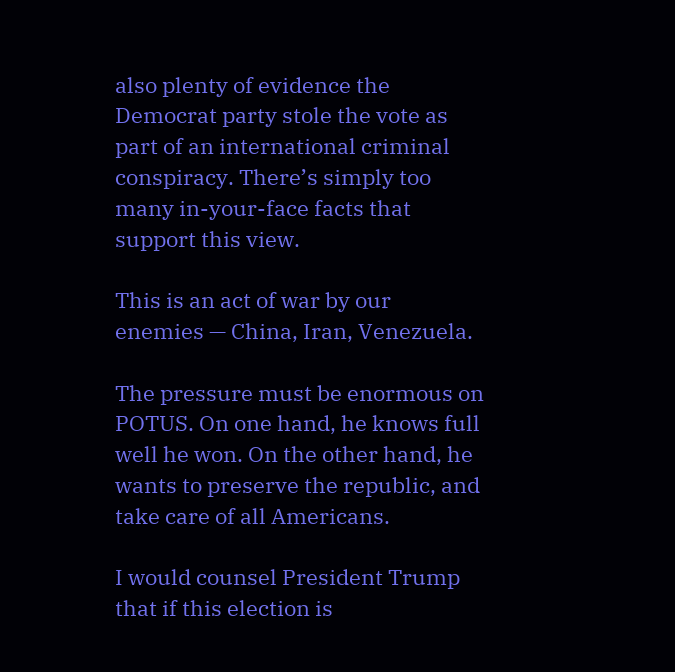also plenty of evidence the Democrat party stole the vote as part of an international criminal conspiracy. There’s simply too many in-your-face facts that support this view.

This is an act of war by our enemies — China, Iran, Venezuela.

The pressure must be enormous on POTUS. On one hand, he knows full well he won. On the other hand, he wants to preserve the republic, and take care of all Americans.

I would counsel President Trump that if this election is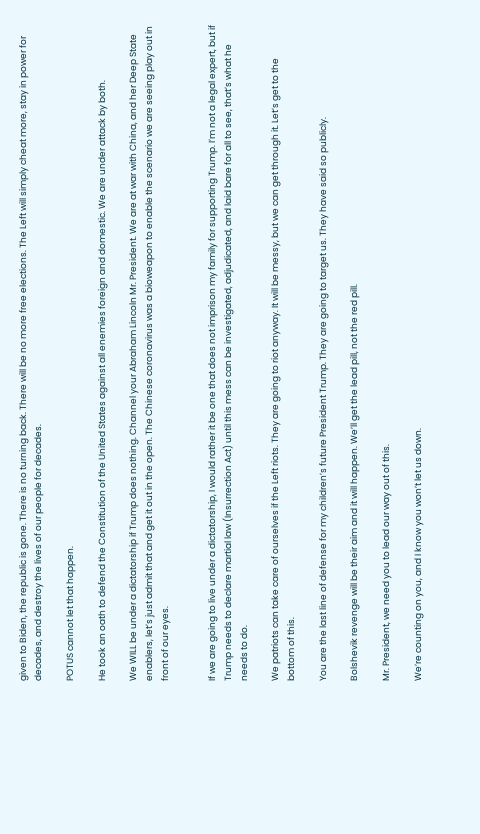given to Biden, the republic is gone. There is no turning back. There will be no more free elections. The Left will simply cheat more, stay in power for decades, and destroy the lives of our people for decades.

POTUS cannot let that happen.

He took an oath to defend the Constitution of the United States against all enemies foreign and domestic. We are under attack by both.

We WILL be under a dictatorship if Trump does nothing. Channel your Abraham Lincoln Mr. President. We are at war with China, and her Deep State enablers, let’s just admit that and get it out in the open. The Chinese coronavirus was a bioweapon to enable the scenario we are seeing play out in front of our eyes.


If we are going to live under a dictatorship, I would rather it be one that does not imprison my family for supporting Trump. I’m not a legal expert, but if Trump needs to declare martial law (Insurrection Act) until this mess can be investigated, adjudicated, and laid bare for all to see, that’s what he needs to do.

We patriots can take care of ourselves if the Left riots. They are going to riot anyway. It will be messy, but we can get through it. Let’s get to the bottom of this.

You are the last line of defense for my children’s future President Trump. They are going to target us. They have said so publicly.

Bolshevik revenge will be their aim and it will happen. We’ll get the lead pill, not the red pill.

Mr. President, we need you to lead our way out of this.

We’re counting on you, and I know you won’t let us down.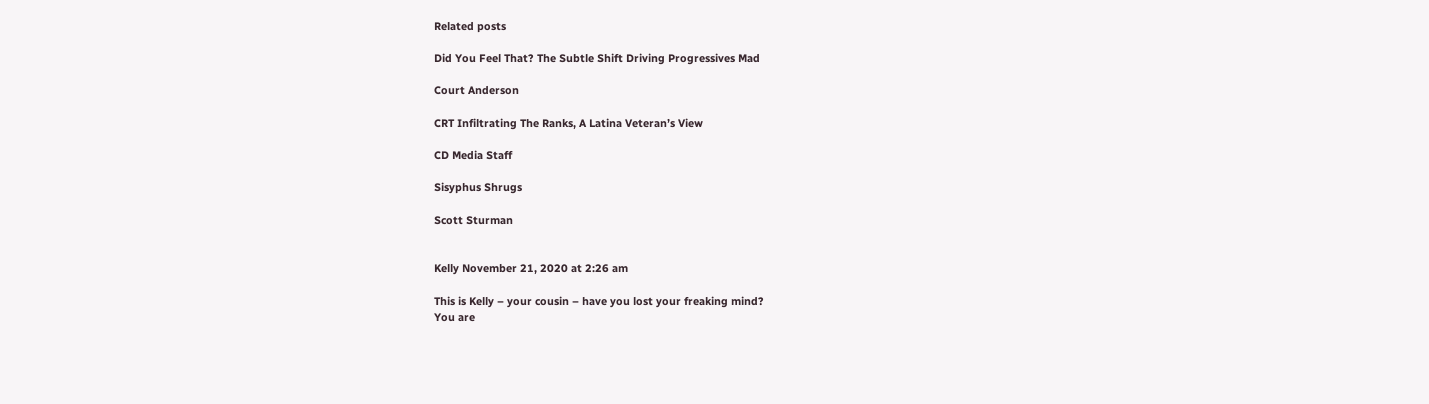Related posts

Did You Feel That? The Subtle Shift Driving Progressives Mad

Court Anderson

CRT Infiltrating The Ranks, A Latina Veteran’s View

CD Media Staff

Sisyphus Shrugs

Scott Sturman


Kelly November 21, 2020 at 2:26 am

This is Kelly – your cousin – have you lost your freaking mind?
You are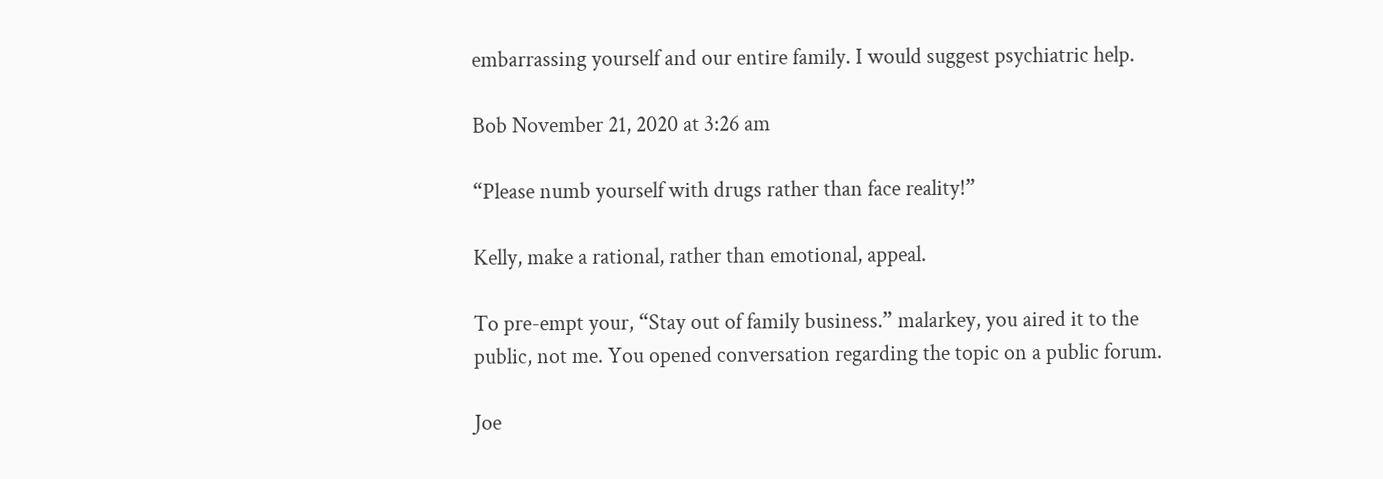embarrassing yourself and our entire family. I would suggest psychiatric help.

Bob November 21, 2020 at 3:26 am

“Please numb yourself with drugs rather than face reality!”

Kelly, make a rational, rather than emotional, appeal.

To pre-empt your, “Stay out of family business.” malarkey, you aired it to the public, not me. You opened conversation regarding the topic on a public forum.

Joe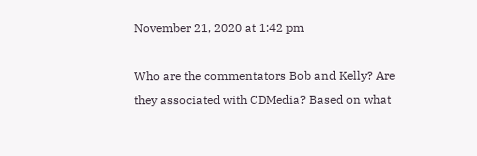November 21, 2020 at 1:42 pm

Who are the commentators Bob and Kelly? Are they associated with CDMedia? Based on what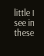little I see in these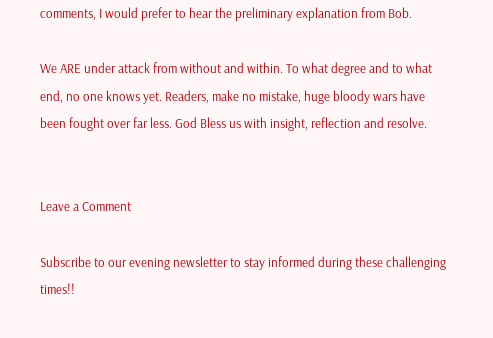comments, I would prefer to hear the preliminary explanation from Bob.

We ARE under attack from without and within. To what degree and to what end, no one knows yet. Readers, make no mistake, huge bloody wars have been fought over far less. God Bless us with insight, reflection and resolve.


Leave a Comment

Subscribe to our evening newsletter to stay informed during these challenging times!!